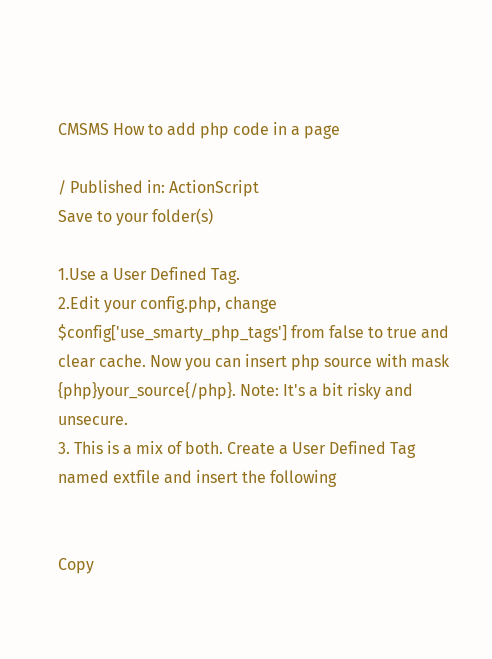CMSMS How to add php code in a page

/ Published in: ActionScript
Save to your folder(s)

1.Use a User Defined Tag.
2.Edit your config.php, change $config['use_smarty_php_tags'] from false to true and clear cache. Now you can insert php source with mask {php}your_source{/php}. Note: It's a bit risky and unsecure.
3. This is a mix of both. Create a User Defined Tag named extfile and insert the following


Copy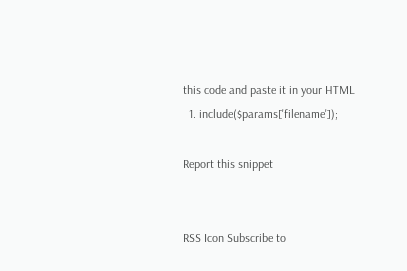this code and paste it in your HTML
  1. include($params['filename']);

Report this snippet


RSS Icon Subscribe to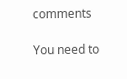comments

You need to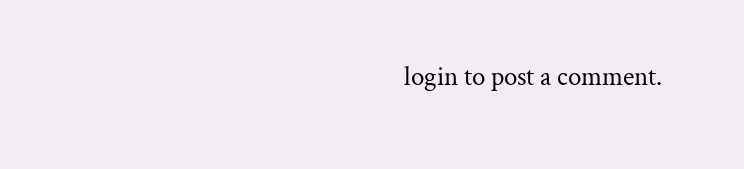login to post a comment.